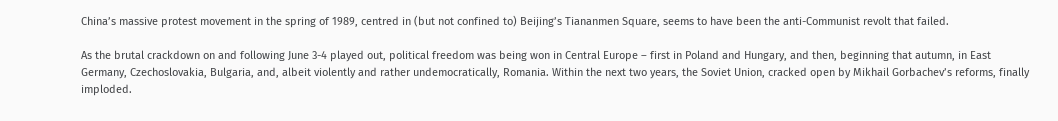China’s massive protest movement in the spring of 1989, centred in (but not confined to) Beijing’s Tiananmen Square, seems to have been the anti-Communist revolt that failed.

As the brutal crackdown on and following June 3-4 played out, political freedom was being won in Central Europe – first in Poland and Hungary, and then, beginning that autumn, in East Germany, Czechoslovakia, Bulgaria, and, albeit violently and rather undemocratically, Romania. Within the next two years, the Soviet Union, cracked open by Mikhail Gorbachev’s reforms, finally imploded.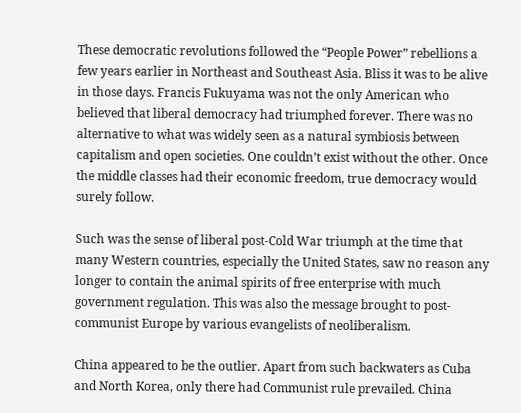These democratic revolutions followed the “People Power” rebellions a few years earlier in Northeast and Southeast Asia. Bliss it was to be alive in those days. Francis Fukuyama was not the only American who believed that liberal democracy had triumphed forever. There was no alternative to what was widely seen as a natural symbiosis between capitalism and open societies. One couldn’t exist without the other. Once the middle classes had their economic freedom, true democracy would surely follow.

Such was the sense of liberal post-Cold War triumph at the time that many Western countries, especially the United States, saw no reason any longer to contain the animal spirits of free enterprise with much government regulation. This was also the message brought to post-communist Europe by various evangelists of neoliberalism.

China appeared to be the outlier. Apart from such backwaters as Cuba and North Korea, only there had Communist rule prevailed. China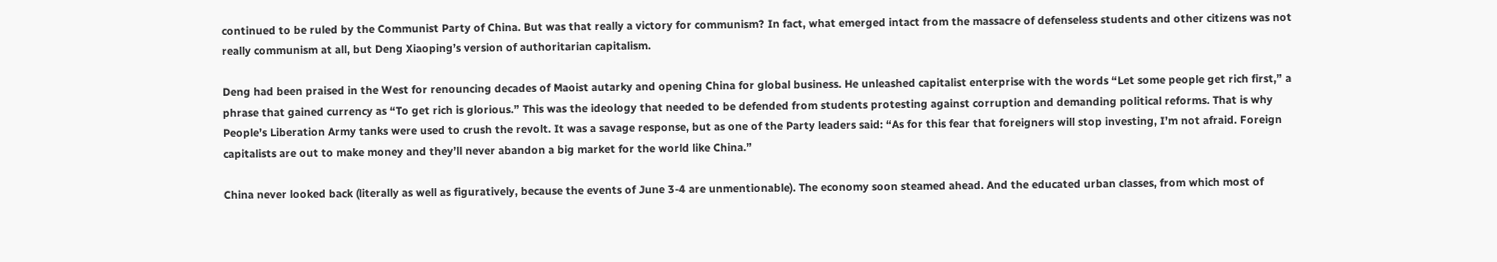continued to be ruled by the Communist Party of China. But was that really a victory for communism? In fact, what emerged intact from the massacre of defenseless students and other citizens was not really communism at all, but Deng Xiaoping’s version of authoritarian capitalism.

Deng had been praised in the West for renouncing decades of Maoist autarky and opening China for global business. He unleashed capitalist enterprise with the words “Let some people get rich first,” a phrase that gained currency as “To get rich is glorious.” This was the ideology that needed to be defended from students protesting against corruption and demanding political reforms. That is why People’s Liberation Army tanks were used to crush the revolt. It was a savage response, but as one of the Party leaders said: “As for this fear that foreigners will stop investing, I’m not afraid. Foreign capitalists are out to make money and they’ll never abandon a big market for the world like China.”

China never looked back (literally as well as figuratively, because the events of June 3-4 are unmentionable). The economy soon steamed ahead. And the educated urban classes, from which most of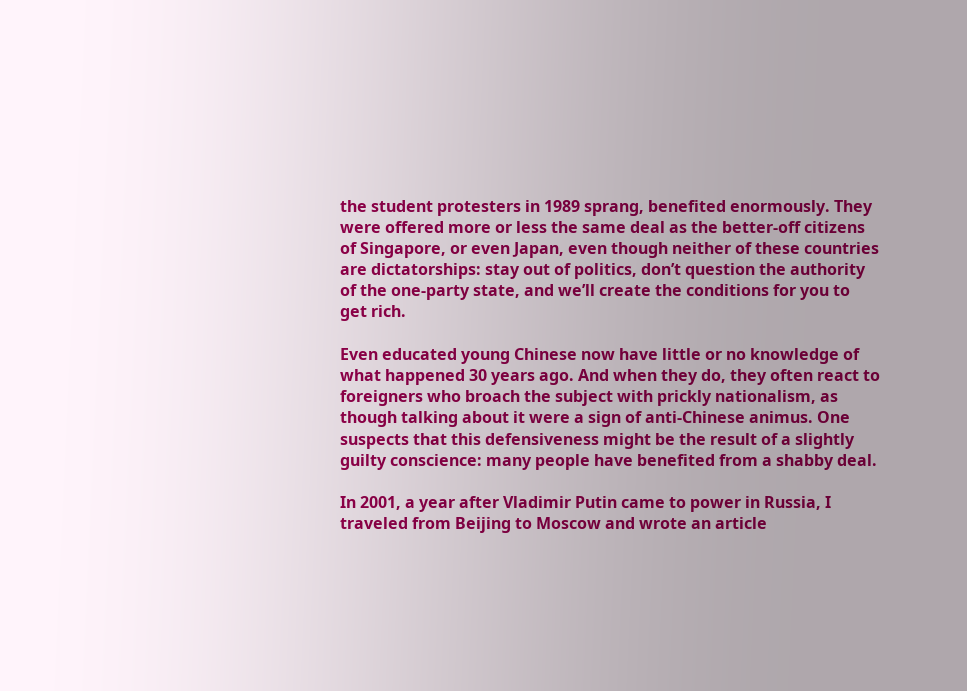the student protesters in 1989 sprang, benefited enormously. They were offered more or less the same deal as the better-off citizens of Singapore, or even Japan, even though neither of these countries are dictatorships: stay out of politics, don’t question the authority of the one-party state, and we’ll create the conditions for you to get rich.

Even educated young Chinese now have little or no knowledge of what happened 30 years ago. And when they do, they often react to foreigners who broach the subject with prickly nationalism, as though talking about it were a sign of anti-Chinese animus. One suspects that this defensiveness might be the result of a slightly guilty conscience: many people have benefited from a shabby deal.

In 2001, a year after Vladimir Putin came to power in Russia, I traveled from Beijing to Moscow and wrote an article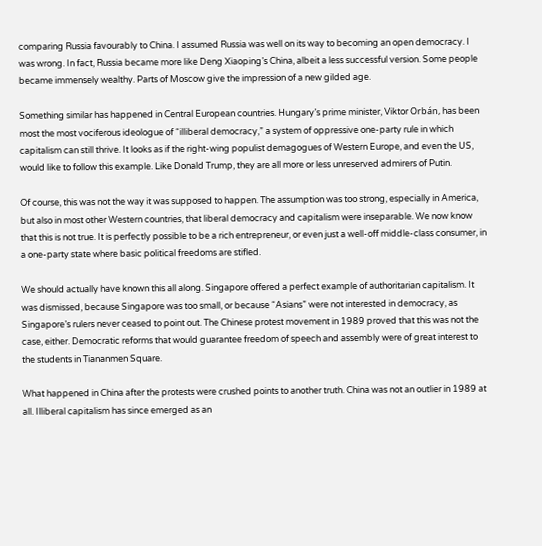comparing Russia favourably to China. I assumed Russia was well on its way to becoming an open democracy. I was wrong. In fact, Russia became more like Deng Xiaoping’s China, albeit a less successful version. Some people became immensely wealthy. Parts of Moscow give the impression of a new gilded age.

Something similar has happened in Central European countries. Hungary’s prime minister, Viktor Orbán, has been most the most vociferous ideologue of “illiberal democracy,” a system of oppressive one-party rule in which capitalism can still thrive. It looks as if the right-wing populist demagogues of Western Europe, and even the US, would like to follow this example. Like Donald Trump, they are all more or less unreserved admirers of Putin.

Of course, this was not the way it was supposed to happen. The assumption was too strong, especially in America, but also in most other Western countries, that liberal democracy and capitalism were inseparable. We now know that this is not true. It is perfectly possible to be a rich entrepreneur, or even just a well-off middle-class consumer, in a one-party state where basic political freedoms are stifled.

We should actually have known this all along. Singapore offered a perfect example of authoritarian capitalism. It was dismissed, because Singapore was too small, or because “Asians” were not interested in democracy, as Singapore’s rulers never ceased to point out. The Chinese protest movement in 1989 proved that this was not the case, either. Democratic reforms that would guarantee freedom of speech and assembly were of great interest to the students in Tiananmen Square.

What happened in China after the protests were crushed points to another truth. China was not an outlier in 1989 at all. Illiberal capitalism has since emerged as an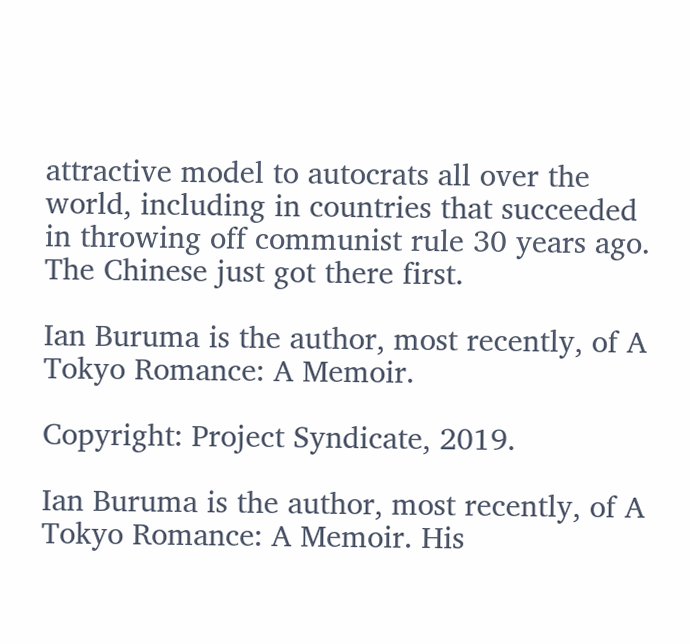attractive model to autocrats all over the world, including in countries that succeeded in throwing off communist rule 30 years ago. The Chinese just got there first.

Ian Buruma is the author, most recently, of A Tokyo Romance: A Memoir.

Copyright: Project Syndicate, 2019.

Ian Buruma is the author, most recently, of A Tokyo Romance: A Memoir. His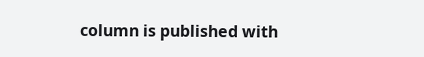column is published with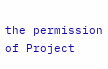the permission of Project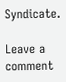Syndicate.

Leave a comment